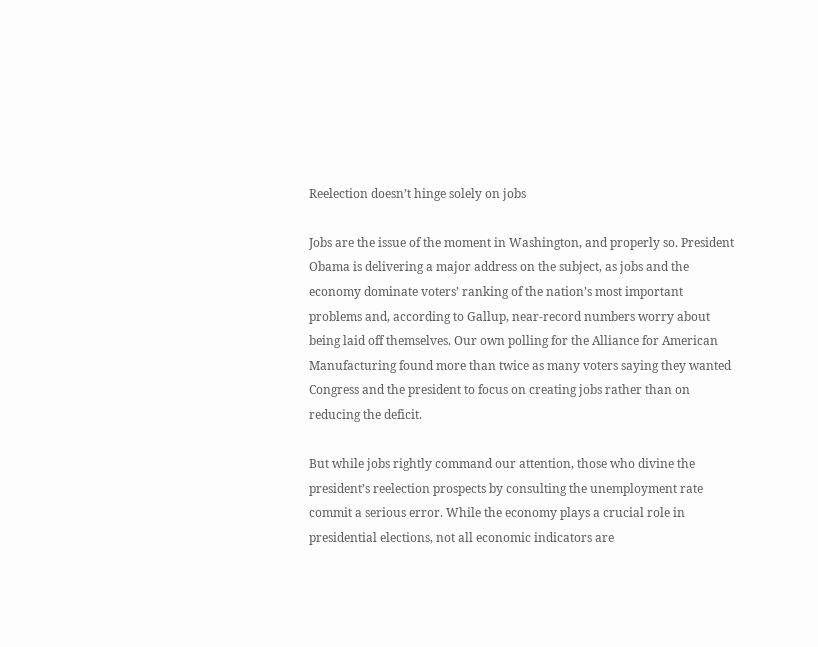Reelection doesn’t hinge solely on jobs

Jobs are the issue of the moment in Washington, and properly so. President Obama is delivering a major address on the subject, as jobs and the economy dominate voters’ ranking of the nation’s most important problems and, according to Gallup, near-record numbers worry about being laid off themselves. Our own polling for the Alliance for American Manufacturing found more than twice as many voters saying they wanted Congress and the president to focus on creating jobs rather than on reducing the deficit.

But while jobs rightly command our attention, those who divine the president’s reelection prospects by consulting the unemployment rate commit a serious error. While the economy plays a crucial role in presidential elections, not all economic indicators are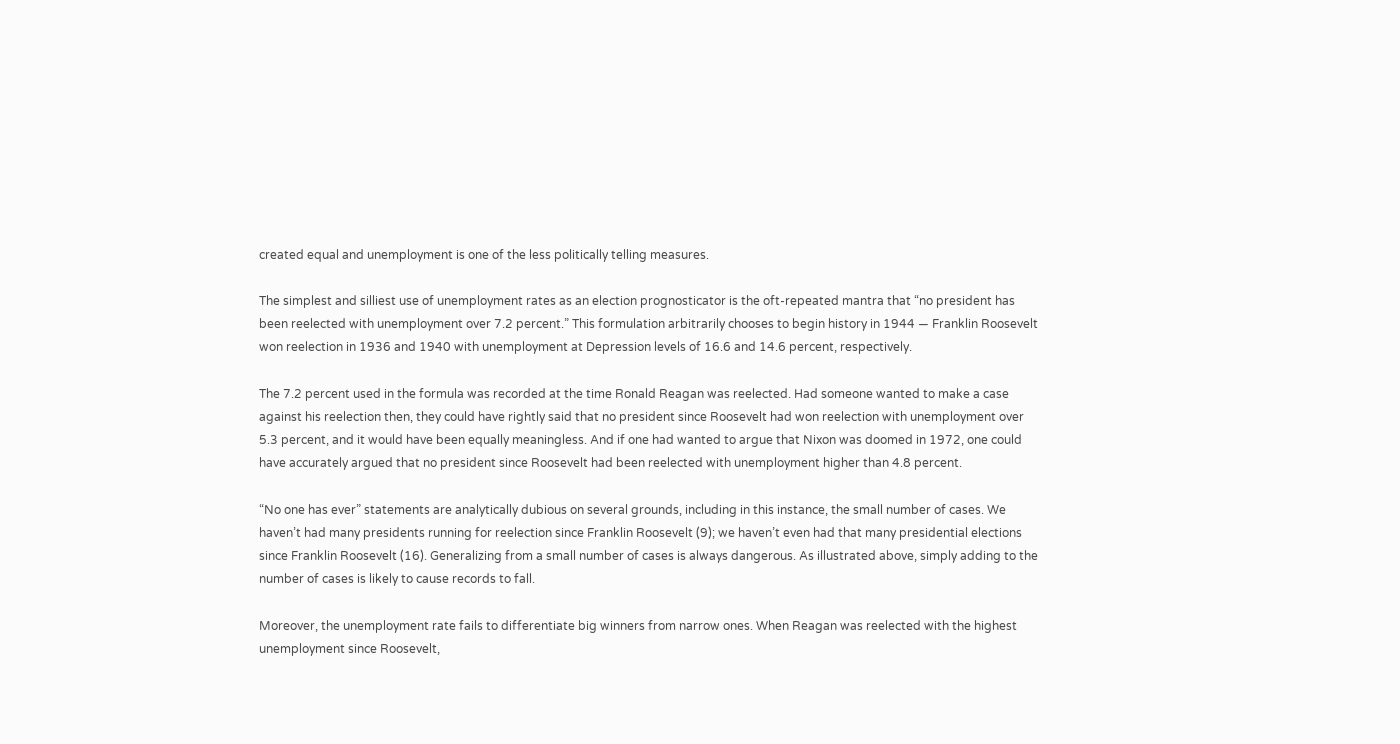created equal and unemployment is one of the less politically telling measures.

The simplest and silliest use of unemployment rates as an election prognosticator is the oft-repeated mantra that “no president has been reelected with unemployment over 7.2 percent.” This formulation arbitrarily chooses to begin history in 1944 — Franklin Roosevelt won reelection in 1936 and 1940 with unemployment at Depression levels of 16.6 and 14.6 percent, respectively.

The 7.2 percent used in the formula was recorded at the time Ronald Reagan was reelected. Had someone wanted to make a case against his reelection then, they could have rightly said that no president since Roosevelt had won reelection with unemployment over 5.3 percent, and it would have been equally meaningless. And if one had wanted to argue that Nixon was doomed in 1972, one could have accurately argued that no president since Roosevelt had been reelected with unemployment higher than 4.8 percent.

“No one has ever” statements are analytically dubious on several grounds, including in this instance, the small number of cases. We haven’t had many presidents running for reelection since Franklin Roosevelt (9); we haven’t even had that many presidential elections since Franklin Roosevelt (16). Generalizing from a small number of cases is always dangerous. As illustrated above, simply adding to the number of cases is likely to cause records to fall.

Moreover, the unemployment rate fails to differentiate big winners from narrow ones. When Reagan was reelected with the highest unemployment since Roosevelt,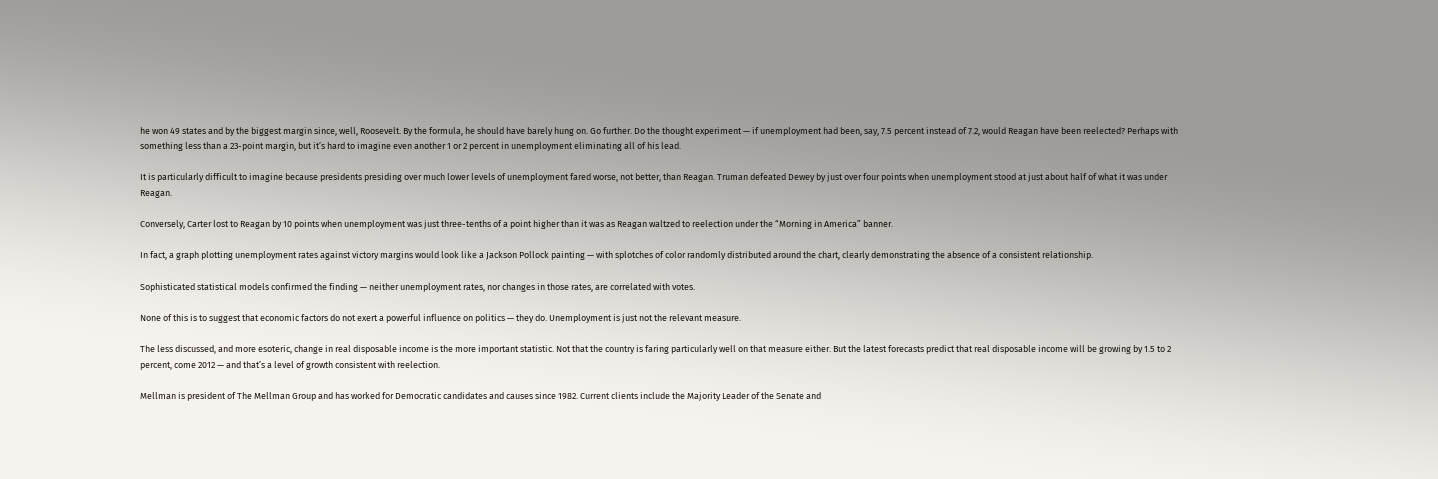he won 49 states and by the biggest margin since, well, Roosevelt. By the formula, he should have barely hung on. Go further. Do the thought experiment — if unemployment had been, say, 7.5 percent instead of 7.2, would Reagan have been reelected? Perhaps with something less than a 23-point margin, but it’s hard to imagine even another 1 or 2 percent in unemployment eliminating all of his lead.

It is particularly difficult to imagine because presidents presiding over much lower levels of unemployment fared worse, not better, than Reagan. Truman defeated Dewey by just over four points when unemployment stood at just about half of what it was under Reagan.

Conversely, Carter lost to Reagan by 10 points when unemployment was just three-tenths of a point higher than it was as Reagan waltzed to reelection under the “Morning in America” banner.

In fact, a graph plotting unemployment rates against victory margins would look like a Jackson Pollock painting — with splotches of color randomly distributed around the chart, clearly demonstrating the absence of a consistent relationship.

Sophisticated statistical models confirmed the finding — neither unemployment rates, nor changes in those rates, are correlated with votes.

None of this is to suggest that economic factors do not exert a powerful influence on politics — they do. Unemployment is just not the relevant measure.

The less discussed, and more esoteric, change in real disposable income is the more important statistic. Not that the country is faring particularly well on that measure either. But the latest forecasts predict that real disposable income will be growing by 1.5 to 2 percent, come 2012 — and that’s a level of growth consistent with reelection.

Mellman is president of The Mellman Group and has worked for Democratic candidates and causes since 1982. Current clients include the Majority Leader of the Senate and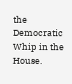the Democratic Whip in the House.